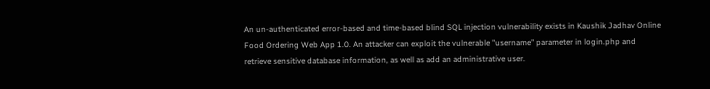An un-authenticated error-based and time-based blind SQL injection vulnerability exists in Kaushik Jadhav Online Food Ordering Web App 1.0. An attacker can exploit the vulnerable "username" parameter in login.php and retrieve sensitive database information, as well as add an administrative user.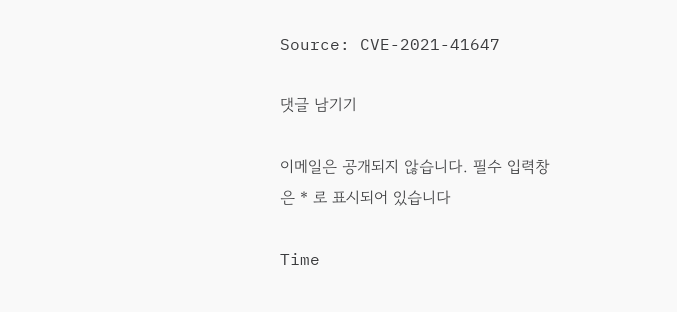Source: CVE-2021-41647

댓글 남기기

이메일은 공개되지 않습니다. 필수 입력창은 * 로 표시되어 있습니다

Time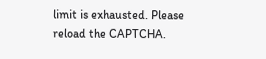limit is exhausted. Please reload the CAPTCHA.